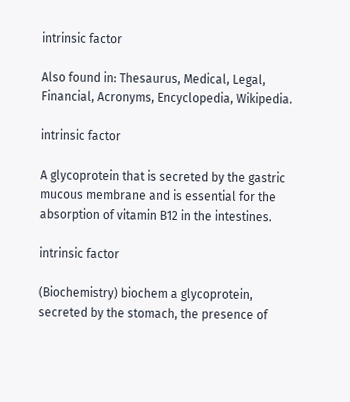intrinsic factor

Also found in: Thesaurus, Medical, Legal, Financial, Acronyms, Encyclopedia, Wikipedia.

intrinsic factor

A glycoprotein that is secreted by the gastric mucous membrane and is essential for the absorption of vitamin B12 in the intestines.

intrinsic factor

(Biochemistry) biochem a glycoprotein, secreted by the stomach, the presence of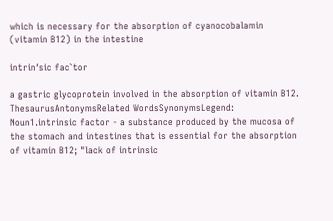which is necessary for the absorption of cyanocobalamin (vitamin B12) in the intestine

intrin′sic fac`tor

a gastric glycoprotein involved in the absorption of vitamin B12.
ThesaurusAntonymsRelated WordsSynonymsLegend:
Noun1.intrinsic factor - a substance produced by the mucosa of the stomach and intestines that is essential for the absorption of vitamin B12; "lack of intrinsic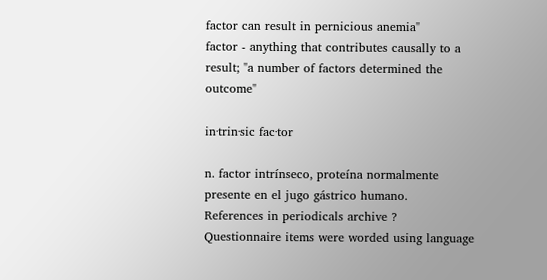factor can result in pernicious anemia"
factor - anything that contributes causally to a result; "a number of factors determined the outcome"

in·trin·sic fac·tor

n. factor intrínseco, proteína normalmente presente en el jugo gástrico humano.
References in periodicals archive ?
Questionnaire items were worded using language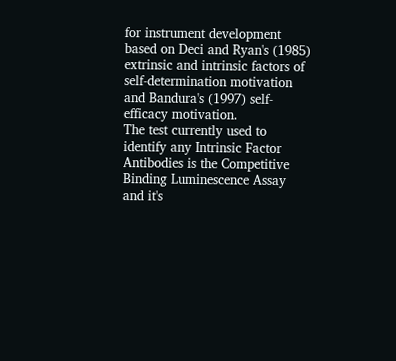for instrument development based on Deci and Ryan's (1985) extrinsic and intrinsic factors of self-determination motivation and Bandura's (1997) self-efficacy motivation.
The test currently used to identify any Intrinsic Factor Antibodies is the Competitive Binding Luminescence Assay and it's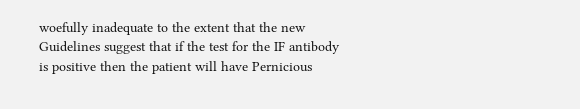woefully inadequate to the extent that the new Guidelines suggest that if the test for the IF antibody is positive then the patient will have Pernicious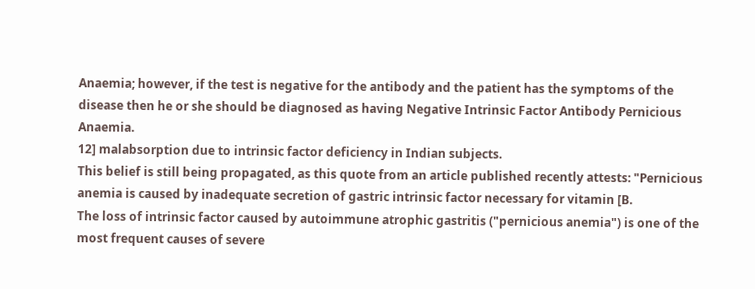Anaemia; however, if the test is negative for the antibody and the patient has the symptoms of the disease then he or she should be diagnosed as having Negative Intrinsic Factor Antibody Pernicious Anaemia.
12] malabsorption due to intrinsic factor deficiency in Indian subjects.
This belief is still being propagated, as this quote from an article published recently attests: "Pernicious anemia is caused by inadequate secretion of gastric intrinsic factor necessary for vitamin [B.
The loss of intrinsic factor caused by autoimmune atrophic gastritis ("pernicious anemia") is one of the most frequent causes of severe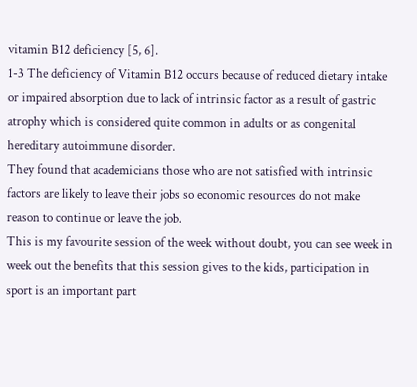vitamin B12 deficiency [5, 6].
1-3 The deficiency of Vitamin B12 occurs because of reduced dietary intake or impaired absorption due to lack of intrinsic factor as a result of gastric atrophy which is considered quite common in adults or as congenital hereditary autoimmune disorder.
They found that academicians those who are not satisfied with intrinsic factors are likely to leave their jobs so economic resources do not make reason to continue or leave the job.
This is my favourite session of the week without doubt, you can see week in week out the benefits that this session gives to the kids, participation in sport is an important part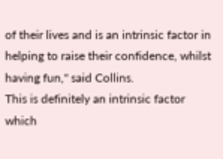of their lives and is an intrinsic factor in helping to raise their confidence, whilst having fun," said Collins.
This is definitely an intrinsic factor which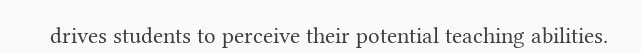drives students to perceive their potential teaching abilities.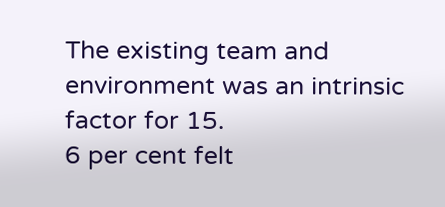The existing team and environment was an intrinsic factor for 15.
6 per cent felt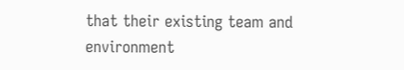that their existing team and environment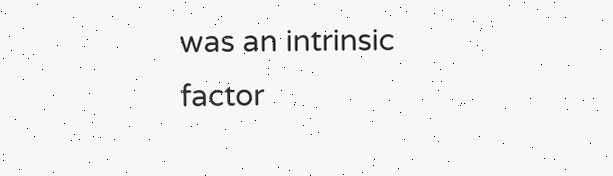was an intrinsic factor